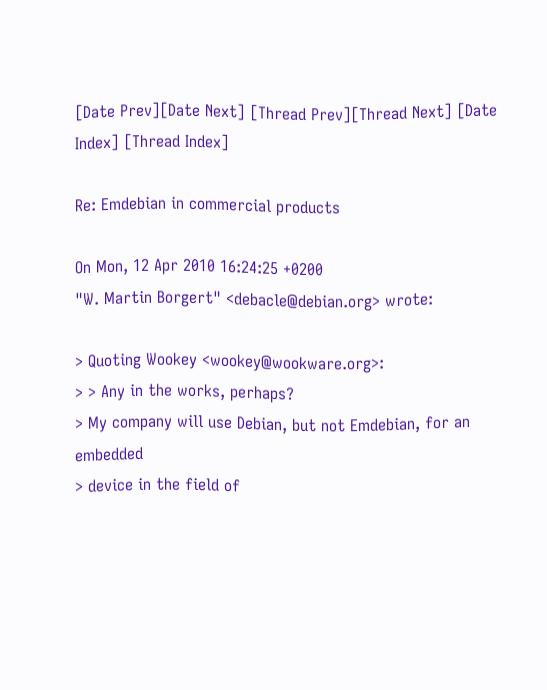[Date Prev][Date Next] [Thread Prev][Thread Next] [Date Index] [Thread Index]

Re: Emdebian in commercial products

On Mon, 12 Apr 2010 16:24:25 +0200
"W. Martin Borgert" <debacle@debian.org> wrote:

> Quoting Wookey <wookey@wookware.org>:
> > Any in the works, perhaps?
> My company will use Debian, but not Emdebian, for an embedded
> device in the field of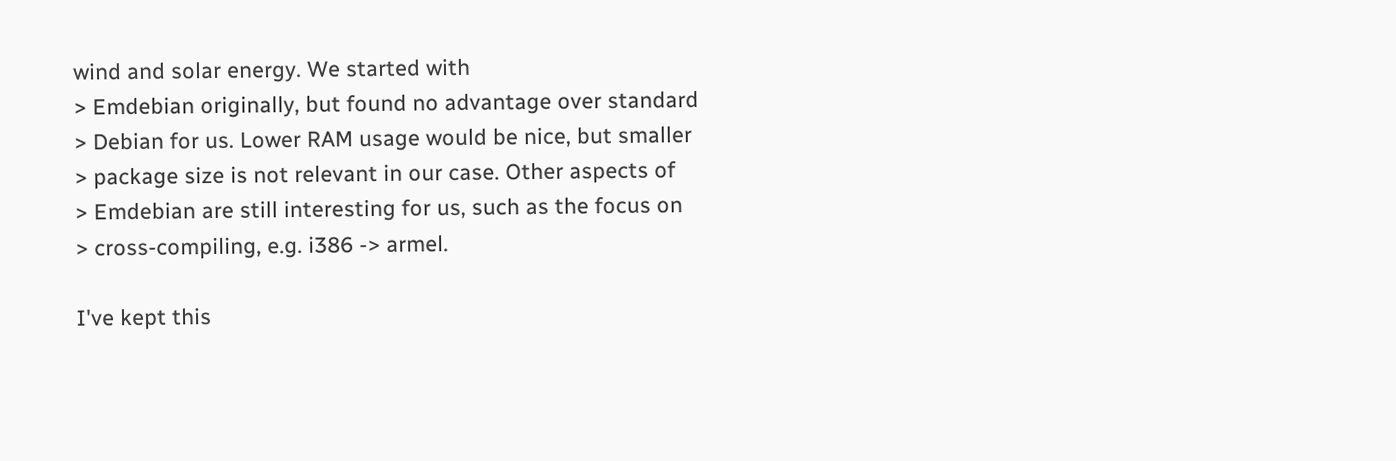wind and solar energy. We started with
> Emdebian originally, but found no advantage over standard
> Debian for us. Lower RAM usage would be nice, but smaller
> package size is not relevant in our case. Other aspects of
> Emdebian are still interesting for us, such as the focus on
> cross-compiling, e.g. i386 -> armel.

I've kept this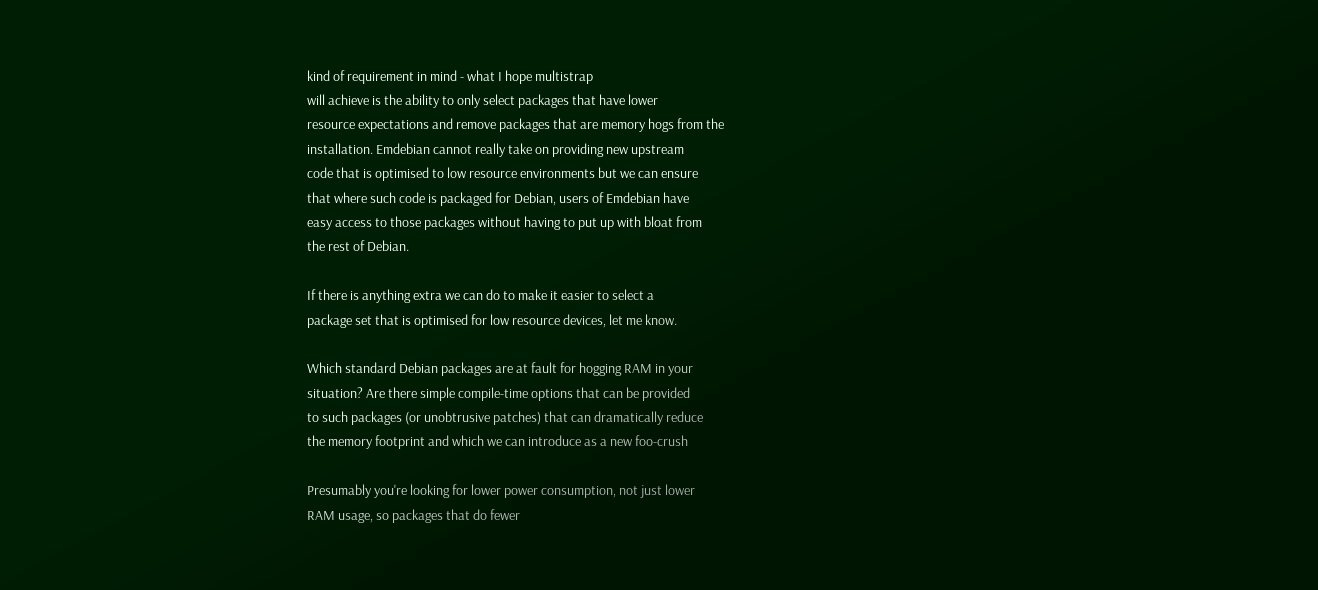kind of requirement in mind - what I hope multistrap
will achieve is the ability to only select packages that have lower
resource expectations and remove packages that are memory hogs from the
installation. Emdebian cannot really take on providing new upstream
code that is optimised to low resource environments but we can ensure
that where such code is packaged for Debian, users of Emdebian have
easy access to those packages without having to put up with bloat from
the rest of Debian.

If there is anything extra we can do to make it easier to select a
package set that is optimised for low resource devices, let me know.

Which standard Debian packages are at fault for hogging RAM in your
situation? Are there simple compile-time options that can be provided
to such packages (or unobtrusive patches) that can dramatically reduce
the memory footprint and which we can introduce as a new foo-crush

Presumably you're looking for lower power consumption, not just lower
RAM usage, so packages that do fewer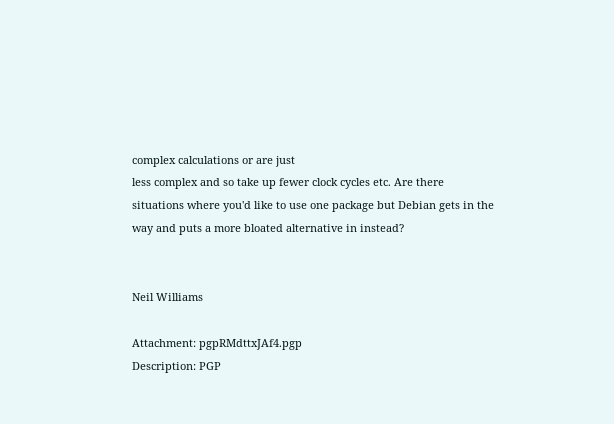complex calculations or are just
less complex and so take up fewer clock cycles etc. Are there
situations where you'd like to use one package but Debian gets in the
way and puts a more bloated alternative in instead?


Neil Williams

Attachment: pgpRMdttxJAf4.pgp
Description: PGP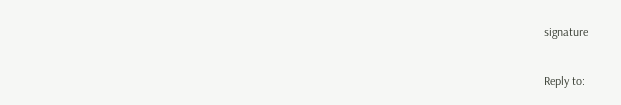signature

Reply to: